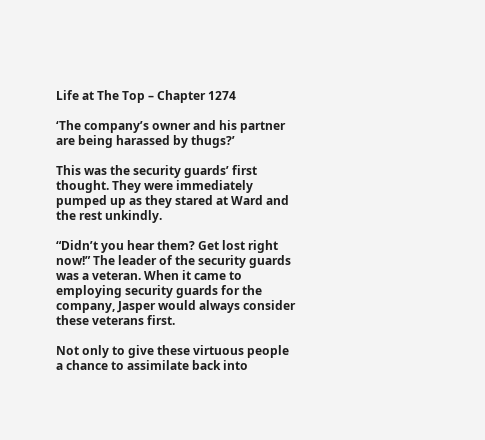Life at The Top – Chapter 1274

‘The company’s owner and his partner are being harassed by thugs?’

This was the security guards’ first thought. They were immediately pumped up as they stared at Ward and the rest unkindly.

“Didn’t you hear them? Get lost right now!” The leader of the security guards was a veteran. When it came to employing security guards for the company, Jasper would always consider these veterans first.

Not only to give these virtuous people a chance to assimilate back into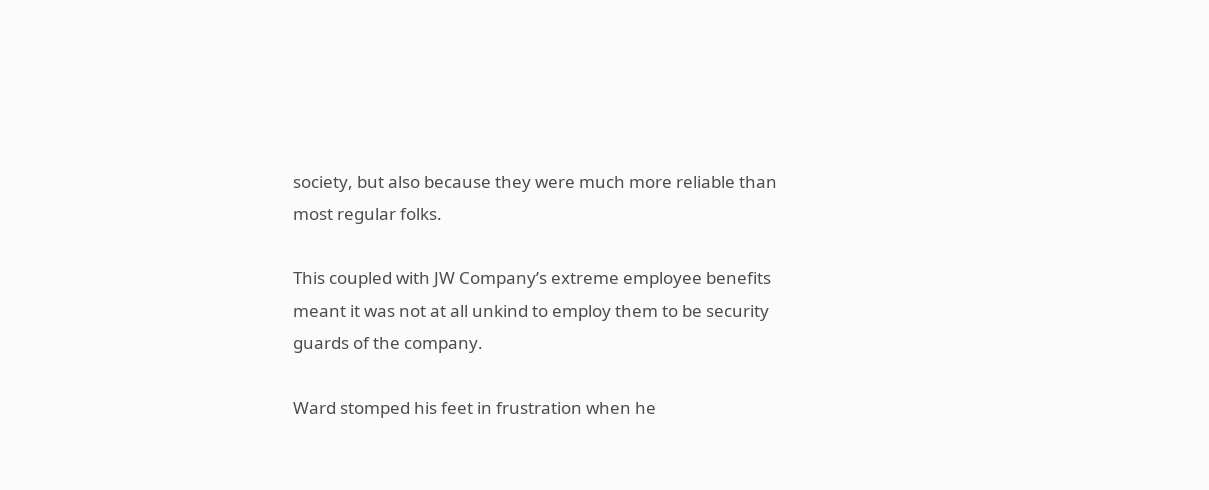society, but also because they were much more reliable than most regular folks.

This coupled with JW Company’s extreme employee benefits meant it was not at all unkind to employ them to be security guards of the company.

Ward stomped his feet in frustration when he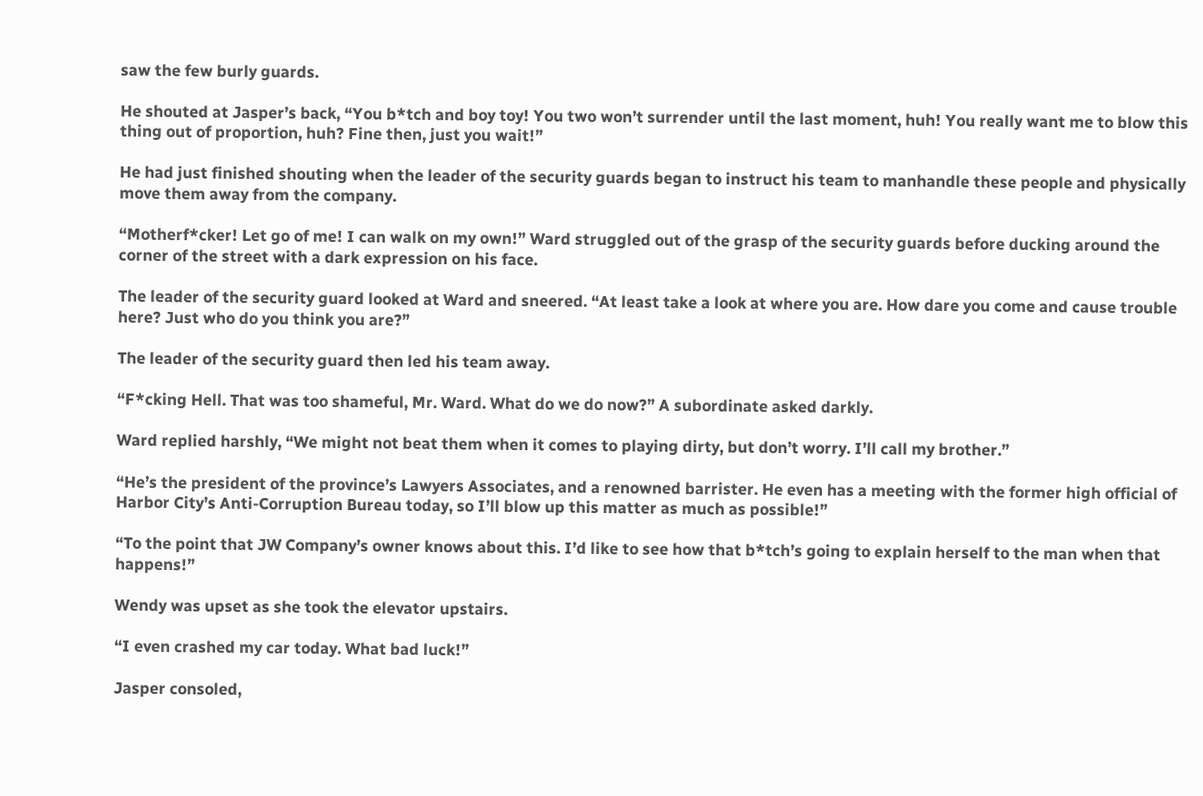saw the few burly guards.

He shouted at Jasper’s back, “You b*tch and boy toy! You two won’t surrender until the last moment, huh! You really want me to blow this thing out of proportion, huh? Fine then, just you wait!”

He had just finished shouting when the leader of the security guards began to instruct his team to manhandle these people and physically move them away from the company.

“Motherf*cker! Let go of me! I can walk on my own!” Ward struggled out of the grasp of the security guards before ducking around the corner of the street with a dark expression on his face.

The leader of the security guard looked at Ward and sneered. “At least take a look at where you are. How dare you come and cause trouble here? Just who do you think you are?”

The leader of the security guard then led his team away.

“F*cking Hell. That was too shameful, Mr. Ward. What do we do now?” A subordinate asked darkly.

Ward replied harshly, “We might not beat them when it comes to playing dirty, but don’t worry. I’ll call my brother.”

“He’s the president of the province’s Lawyers Associates, and a renowned barrister. He even has a meeting with the former high official of Harbor City’s Anti-Corruption Bureau today, so I’ll blow up this matter as much as possible!”

“To the point that JW Company’s owner knows about this. I’d like to see how that b*tch’s going to explain herself to the man when that happens!”

Wendy was upset as she took the elevator upstairs.

“I even crashed my car today. What bad luck!”

Jasper consoled,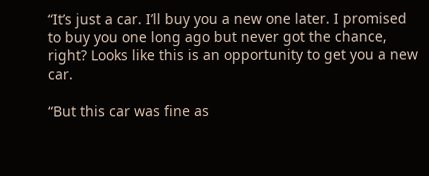“It’s just a car. I’ll buy you a new one later. I promised to buy you one long ago but never got the chance, right? Looks like this is an opportunity to get you a new car.

“But this car was fine as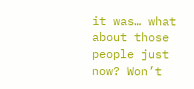it was… what about those people just now? Won’t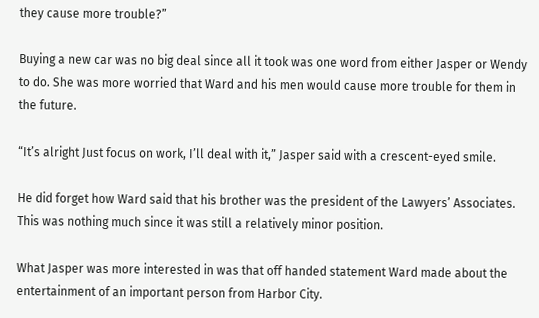they cause more trouble?”

Buying a new car was no big deal since all it took was one word from either Jasper or Wendy to do. She was more worried that Ward and his men would cause more trouble for them in the future.

“It’s alright Just focus on work, I’ll deal with it,” Jasper said with a crescent-eyed smile.

He did forget how Ward said that his brother was the president of the Lawyers’ Associates. This was nothing much since it was still a relatively minor position.

What Jasper was more interested in was that off handed statement Ward made about the entertainment of an important person from Harbor City.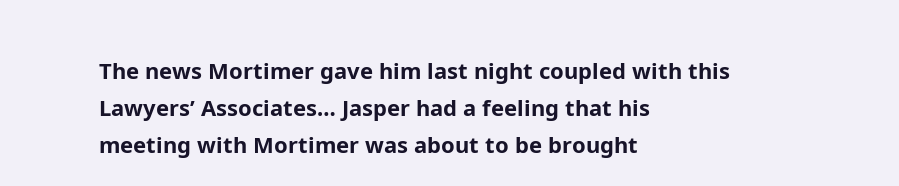The news Mortimer gave him last night coupled with this Lawyers’ Associates… Jasper had a feeling that his meeting with Mortimer was about to be brought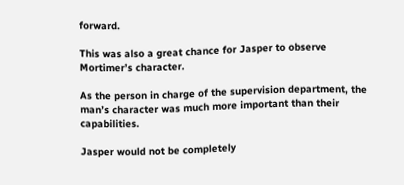forward.

This was also a great chance for Jasper to observe Mortimer’s character.

As the person in charge of the supervision department, the man’s character was much more important than their capabilities.

Jasper would not be completely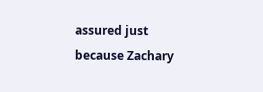assured just because Zachary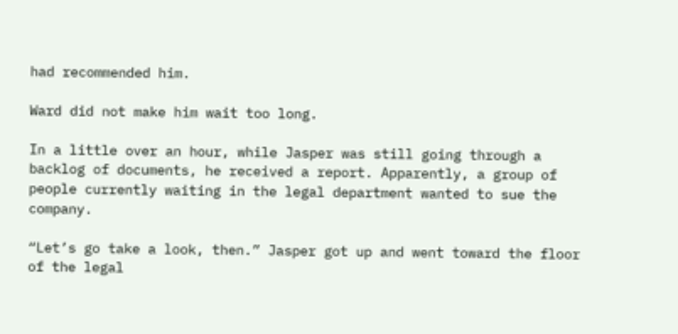had recommended him.

Ward did not make him wait too long.

In a little over an hour, while Jasper was still going through a backlog of documents, he received a report. Apparently, a group of people currently waiting in the legal department wanted to sue the company.

“Let’s go take a look, then.” Jasper got up and went toward the floor of the legal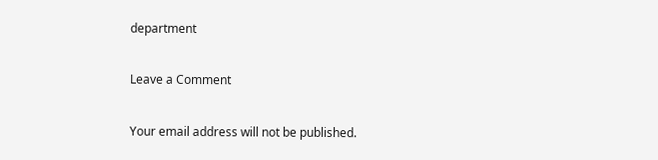department

Leave a Comment

Your email address will not be published.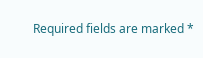Required fields are marked *